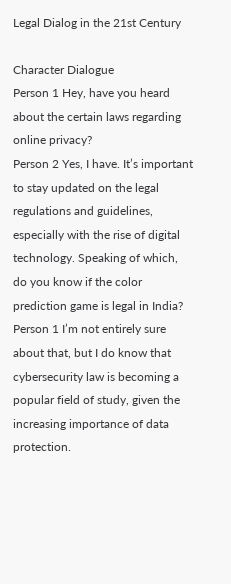Legal Dialog in the 21st Century

Character Dialogue
Person 1 Hey, have you heard about the certain laws regarding online privacy?
Person 2 Yes, I have. It’s important to stay updated on the legal regulations and guidelines, especially with the rise of digital technology. Speaking of which, do you know if the color prediction game is legal in India?
Person 1 I’m not entirely sure about that, but I do know that cybersecurity law is becoming a popular field of study, given the increasing importance of data protection.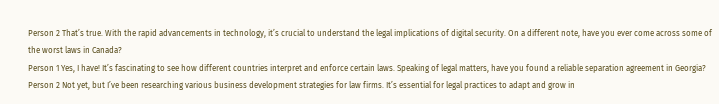Person 2 That’s true. With the rapid advancements in technology, it’s crucial to understand the legal implications of digital security. On a different note, have you ever come across some of the worst laws in Canada?
Person 1 Yes, I have! It’s fascinating to see how different countries interpret and enforce certain laws. Speaking of legal matters, have you found a reliable separation agreement in Georgia?
Person 2 Not yet, but I’ve been researching various business development strategies for law firms. It’s essential for legal practices to adapt and grow in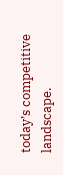today’s competitive landscape.